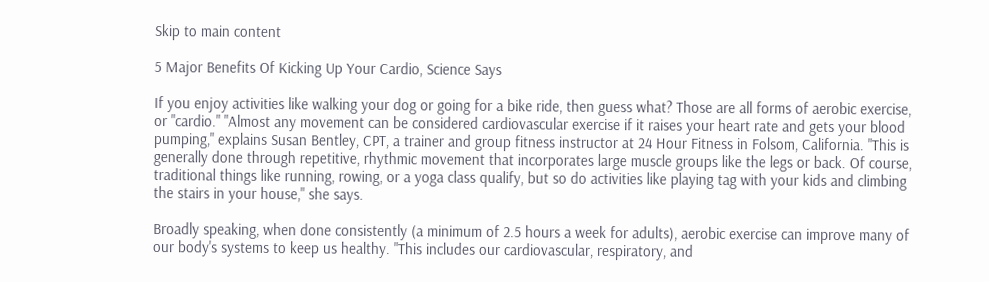Skip to main content

5 Major Benefits Of Kicking Up Your Cardio, Science Says

If you enjoy activities like walking your dog or going for a bike ride, then guess what? Those are all forms of aerobic exercise, or "cardio." "Almost any movement can be considered cardiovascular exercise if it raises your heart rate and gets your blood pumping," explains Susan Bentley, CPT, a trainer and group fitness instructor at 24 Hour Fitness in Folsom, California. "This is generally done through repetitive, rhythmic movement that incorporates large muscle groups like the legs or back. Of course, traditional things like running, rowing, or a yoga class qualify, but so do activities like playing tag with your kids and climbing the stairs in your house," she says.

Broadly speaking, when done consistently (a minimum of 2.5 hours a week for adults), aerobic exercise can improve many of our body's systems to keep us healthy. "This includes our cardiovascular, respiratory, and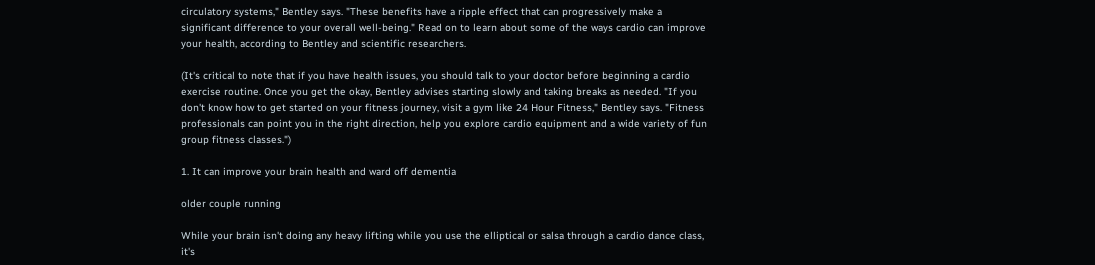circulatory systems," Bentley says. "These benefits have a ripple effect that can progressively make a significant difference to your overall well-being." Read on to learn about some of the ways cardio can improve your health, according to Bentley and scientific researchers.

(It's critical to note that if you have health issues, you should talk to your doctor before beginning a cardio exercise routine. Once you get the okay, Bentley advises starting slowly and taking breaks as needed. "If you don't know how to get started on your fitness journey, visit a gym like 24 Hour Fitness," Bentley says. "Fitness professionals can point you in the right direction, help you explore cardio equipment and a wide variety of fun group fitness classes.")

1. It can improve your brain health and ward off dementia

older couple running

While your brain isn't doing any heavy lifting while you use the elliptical or salsa through a cardio dance class, it's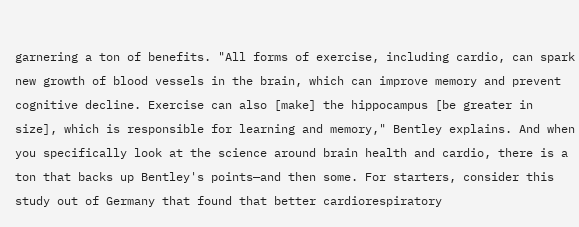garnering a ton of benefits. "All forms of exercise, including cardio, can spark new growth of blood vessels in the brain, which can improve memory and prevent cognitive decline. Exercise can also [make] the hippocampus [be greater in size], which is responsible for learning and memory," Bentley explains. And when you specifically look at the science around brain health and cardio, there is a ton that backs up Bentley's points—and then some. For starters, consider this study out of Germany that found that better cardiorespiratory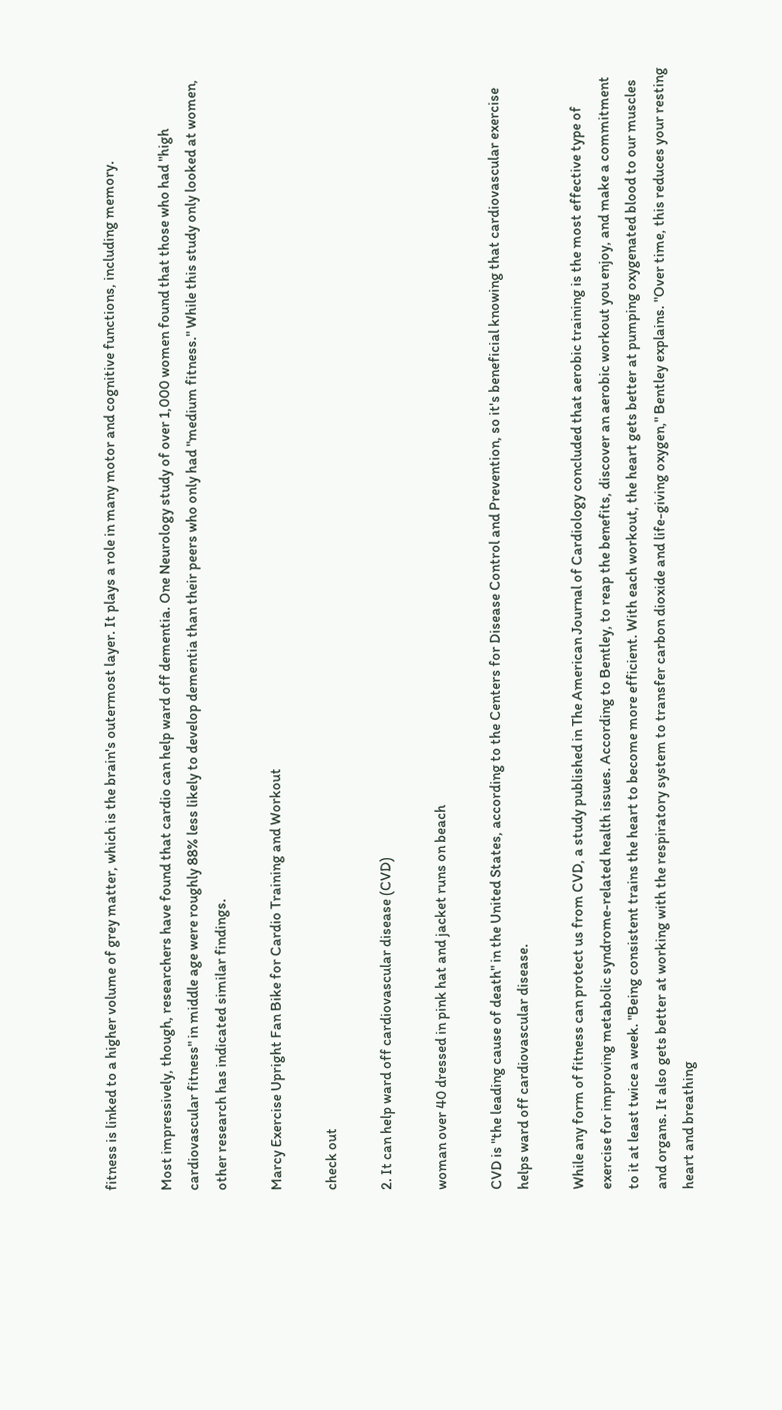fitness is linked to a higher volume of grey matter, which is the brain's outermost layer. It plays a role in many motor and cognitive functions, including memory.

Most impressively, though, researchers have found that cardio can help ward off dementia. One Neurology study of over 1,000 women found that those who had "high cardiovascular fitness" in middle age were roughly 88% less likely to develop dementia than their peers who only had "medium fitness." While this study only looked at women, other research has indicated similar findings.

Marcy Exercise Upright Fan Bike for Cardio Training and Workout

check out

2. It can help ward off cardiovascular disease (CVD)

woman over 40 dressed in pink hat and jacket runs on beach

CVD is "the leading cause of death" in the United States, according to the Centers for Disease Control and Prevention, so it's beneficial knowing that cardiovascular exercise helps ward off cardiovascular disease.

While any form of fitness can protect us from CVD, a study published in The American Journal of Cardiology concluded that aerobic training is the most effective type of exercise for improving metabolic syndrome-related health issues. According to Bentley, to reap the benefits, discover an aerobic workout you enjoy, and make a commitment to it at least twice a week. "Being consistent trains the heart to become more efficient. With each workout, the heart gets better at pumping oxygenated blood to our muscles and organs. It also gets better at working with the respiratory system to transfer carbon dioxide and life-giving oxygen," Bentley explains. "Over time, this reduces your resting heart and breathing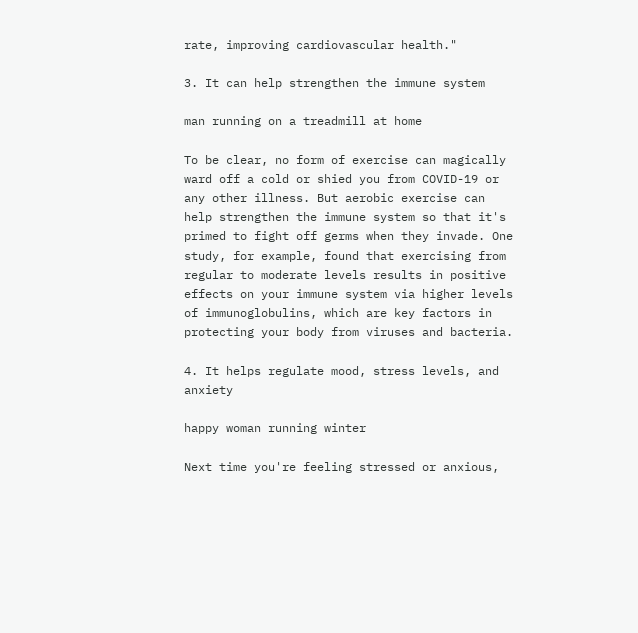rate, improving cardiovascular health."

3. It can help strengthen the immune system

man running on a treadmill at home

To be clear, no form of exercise can magically ward off a cold or shied you from COVID-19 or any other illness. But aerobic exercise can help strengthen the immune system so that it's primed to fight off germs when they invade. One study, for example, found that exercising from regular to moderate levels results in positive effects on your immune system via higher levels of immunoglobulins, which are key factors in protecting your body from viruses and bacteria.

4. It helps regulate mood, stress levels, and anxiety

happy woman running winter

Next time you're feeling stressed or anxious,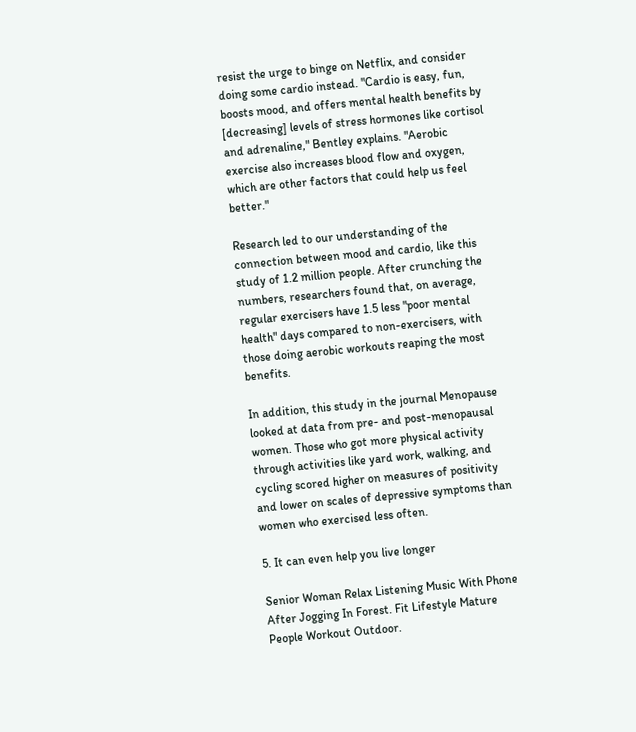resist the urge to binge on Netflix, and consider doing some cardio instead. "Cardio is easy, fun, boosts mood, and offers mental health benefits by [decreasing] levels of stress hormones like cortisol and adrenaline," Bentley explains. "Aerobic exercise also increases blood flow and oxygen, which are other factors that could help us feel better."

Research led to our understanding of the connection between mood and cardio, like this study of 1.2 million people. After crunching the numbers, researchers found that, on average, regular exercisers have 1.5 less "poor mental health" days compared to non-exercisers, with those doing aerobic workouts reaping the most benefits.

In addition, this study in the journal Menopause looked at data from pre- and post-menopausal women. Those who got more physical activity through activities like yard work, walking, and cycling scored higher on measures of positivity and lower on scales of depressive symptoms than women who exercised less often.

5. It can even help you live longer

Senior Woman Relax Listening Music With Phone After Jogging In Forest. Fit Lifestyle Mature People Workout Outdoor.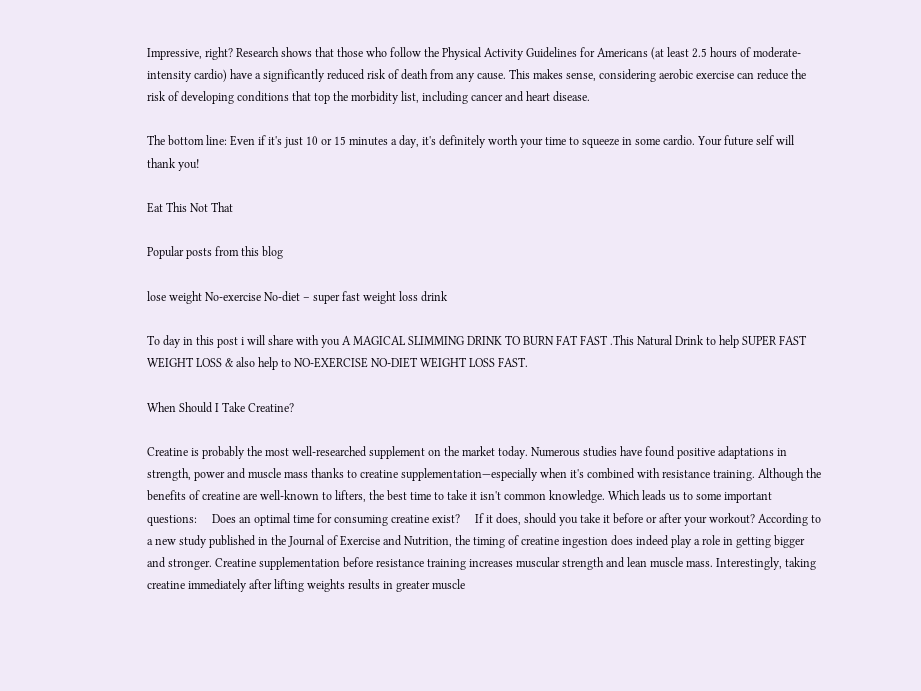Impressive, right? Research shows that those who follow the Physical Activity Guidelines for Americans (at least 2.5 hours of moderate-intensity cardio) have a significantly reduced risk of death from any cause. This makes sense, considering aerobic exercise can reduce the risk of developing conditions that top the morbidity list, including cancer and heart disease.

The bottom line: Even if it's just 10 or 15 minutes a day, it's definitely worth your time to squeeze in some cardio. Your future self will thank you!

Eat This Not That

Popular posts from this blog

lose weight No-exercise No-diet – super fast weight loss drink

To day in this post i will share with you A MAGICAL SLIMMING DRINK TO BURN FAT FAST .This Natural Drink to help SUPER FAST WEIGHT LOSS & also help to NO-EXERCISE NO-DIET WEIGHT LOSS FAST.

When Should I Take Creatine?

Creatine is probably the most well-researched supplement on the market today. Numerous studies have found positive adaptations in strength, power and muscle mass thanks to creatine supplementation—especially when it's combined with resistance training. Although the benefits of creatine are well-known to lifters, the best time to take it isn't common knowledge. Which leads us to some important questions:     Does an optimal time for consuming creatine exist?     If it does, should you take it before or after your workout? According to a new study published in the Journal of Exercise and Nutrition, the timing of creatine ingestion does indeed play a role in getting bigger and stronger. Creatine supplementation before resistance training increases muscular strength and lean muscle mass. Interestingly, taking creatine immediately after lifting weights results in greater muscle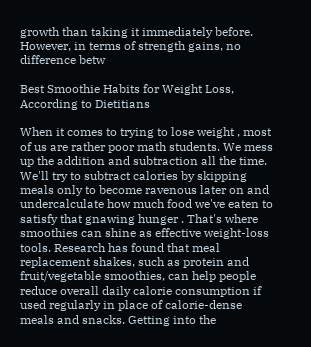growth than taking it immediately before. However, in terms of strength gains, no difference betw

Best Smoothie Habits for Weight Loss, According to Dietitians

When it comes to trying to lose weight , most of us are rather poor math students. We mess up the addition and subtraction all the time. We'll try to subtract calories by skipping meals only to become ravenous later on and undercalculate how much food we've eaten to satisfy that gnawing hunger . That's where smoothies can shine as effective weight-loss tools. Research has found that meal replacement shakes, such as protein and fruit/vegetable smoothies, can help people reduce overall daily calorie consumption if used regularly in place of calorie-dense meals and snacks. Getting into the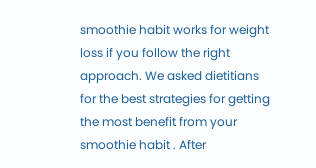smoothie habit works for weight loss if you follow the right approach. We asked dietitians for the best strategies for getting the most benefit from your smoothie habit . After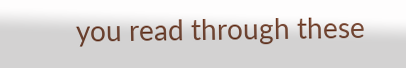you read through these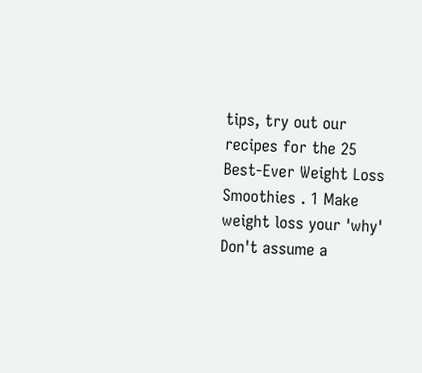tips, try out our recipes for the 25 Best-Ever Weight Loss Smoothies . 1 Make weight loss your 'why' Don't assume a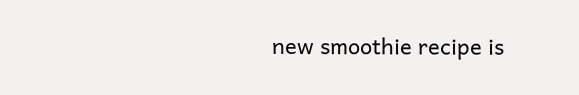new smoothie recipe is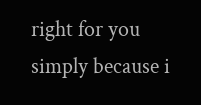right for you simply because i